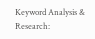Keyword Analysis & Research: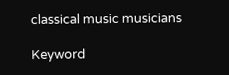classical music musicians

Keyword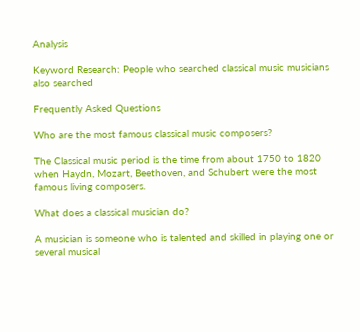Analysis

Keyword Research: People who searched classical music musicians also searched

Frequently Asked Questions

Who are the most famous classical music composers?

The Classical music period is the time from about 1750 to 1820 when Haydn, Mozart, Beethoven, and Schubert were the most famous living composers.

What does a classical musician do?

A musician is someone who is talented and skilled in playing one or several musical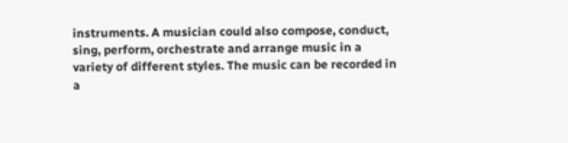instruments. A musician could also compose, conduct, sing, perform, orchestrate and arrange music in a variety of different styles. The music can be recorded in a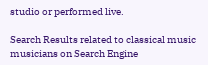studio or performed live.

Search Results related to classical music musicians on Search Engine